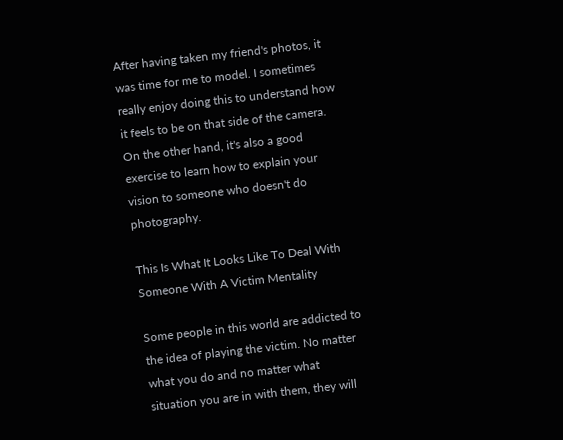After having taken my friend's photos, it was time for me to model. I sometimes really enjoy doing this to understand how it feels to be on that side of the camera. On the other hand, it's also a good exercise to learn how to explain your vision to someone who doesn't do photography.

This Is What It Looks Like To Deal With Someone With A Victim Mentality

Some people in this world are addicted to the idea of playing the victim. No matter what you do and no matter what situation you are in with them, they will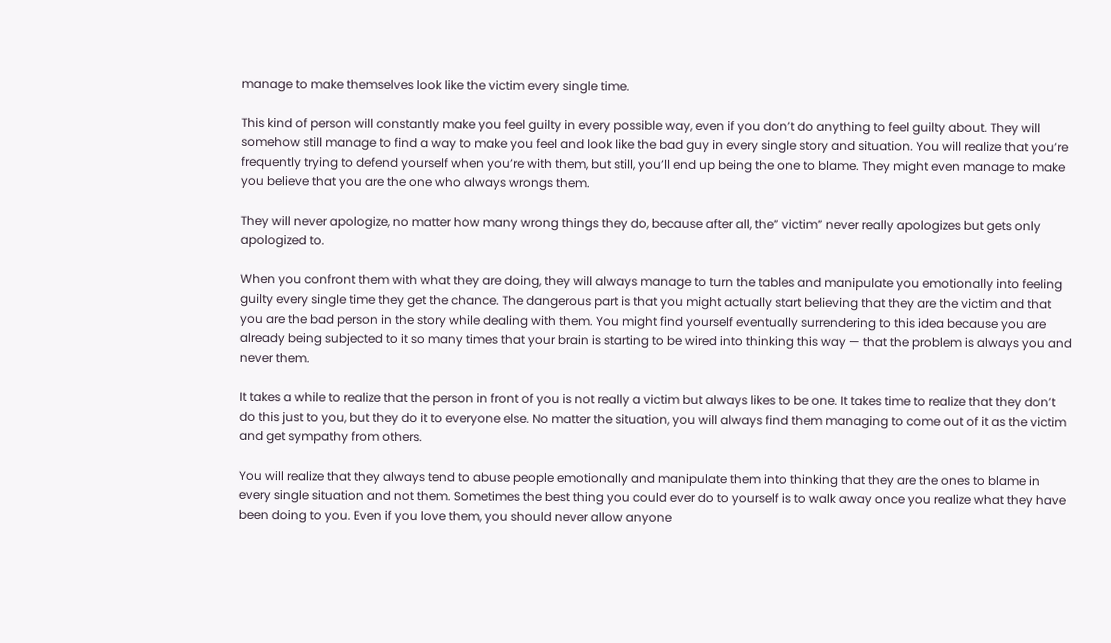manage to make themselves look like the victim every single time.

This kind of person will constantly make you feel guilty in every possible way, even if you don’t do anything to feel guilty about. They will somehow still manage to find a way to make you feel and look like the bad guy in every single story and situation. You will realize that you’re frequently trying to defend yourself when you’re with them, but still, you’ll end up being the one to blame. They might even manage to make you believe that you are the one who always wrongs them.

They will never apologize, no matter how many wrong things they do, because after all, the” victim” never really apologizes but gets only apologized to.

When you confront them with what they are doing, they will always manage to turn the tables and manipulate you emotionally into feeling guilty every single time they get the chance. The dangerous part is that you might actually start believing that they are the victim and that you are the bad person in the story while dealing with them. You might find yourself eventually surrendering to this idea because you are already being subjected to it so many times that your brain is starting to be wired into thinking this way — that the problem is always you and never them.

It takes a while to realize that the person in front of you is not really a victim but always likes to be one. It takes time to realize that they don’t do this just to you, but they do it to everyone else. No matter the situation, you will always find them managing to come out of it as the victim and get sympathy from others.

You will realize that they always tend to abuse people emotionally and manipulate them into thinking that they are the ones to blame in every single situation and not them. Sometimes the best thing you could ever do to yourself is to walk away once you realize what they have been doing to you. Even if you love them, you should never allow anyone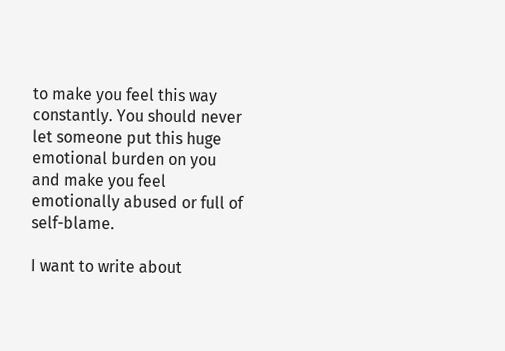to make you feel this way constantly. You should never let someone put this huge emotional burden on you and make you feel emotionally abused or full of self-blame.

I want to write about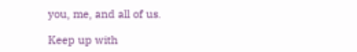you, me, and all of us.

Keep up with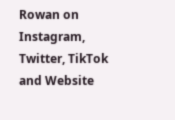Rowan on Instagram, Twitter, TikTok and Website